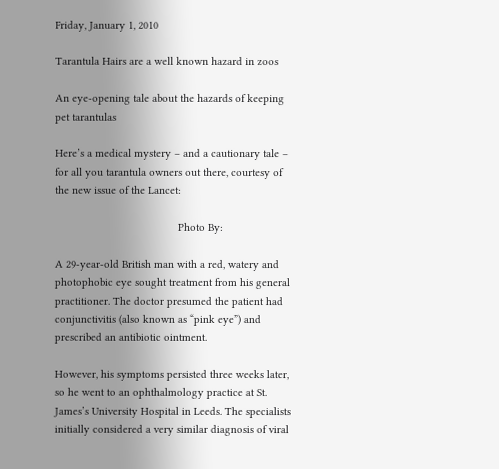Friday, January 1, 2010

Tarantula Hairs are a well known hazard in zoos

An eye-opening tale about the hazards of keeping pet tarantulas

Here’s a medical mystery – and a cautionary tale – for all you tarantula owners out there, courtesy of the new issue of the Lancet:

                                         Photo By:

A 29-year-old British man with a red, watery and photophobic eye sought treatment from his general practitioner. The doctor presumed the patient had conjunctivitis (also known as “pink eye”) and prescribed an antibiotic ointment.

However, his symptoms persisted three weeks later, so he went to an ophthalmology practice at St. James’s University Hospital in Leeds. The specialists initially considered a very similar diagnosis of viral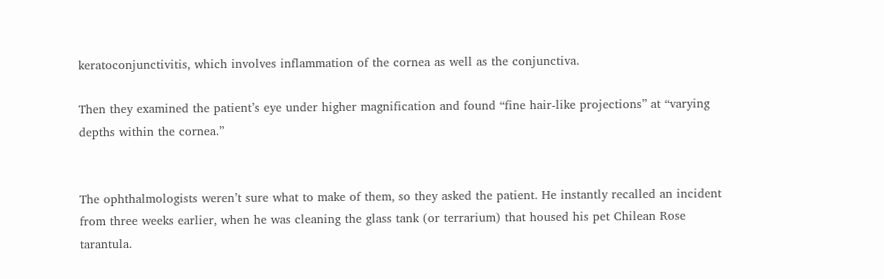keratoconjunctivitis, which involves inflammation of the cornea as well as the conjunctiva.

Then they examined the patient’s eye under higher magnification and found “fine hair-like projections” at “varying depths within the cornea.”


The ophthalmologists weren’t sure what to make of them, so they asked the patient. He instantly recalled an incident from three weeks earlier, when he was cleaning the glass tank (or terrarium) that housed his pet Chilean Rose tarantula.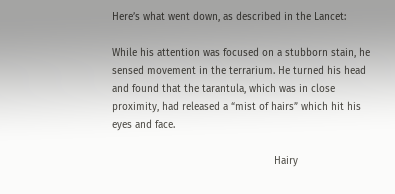Here’s what went down, as described in the Lancet:

While his attention was focused on a stubborn stain, he sensed movement in the terrarium. He turned his head and found that the tarantula, which was in close proximity, had released a “mist of hairs” which hit his eyes and face.

                                                      Hairy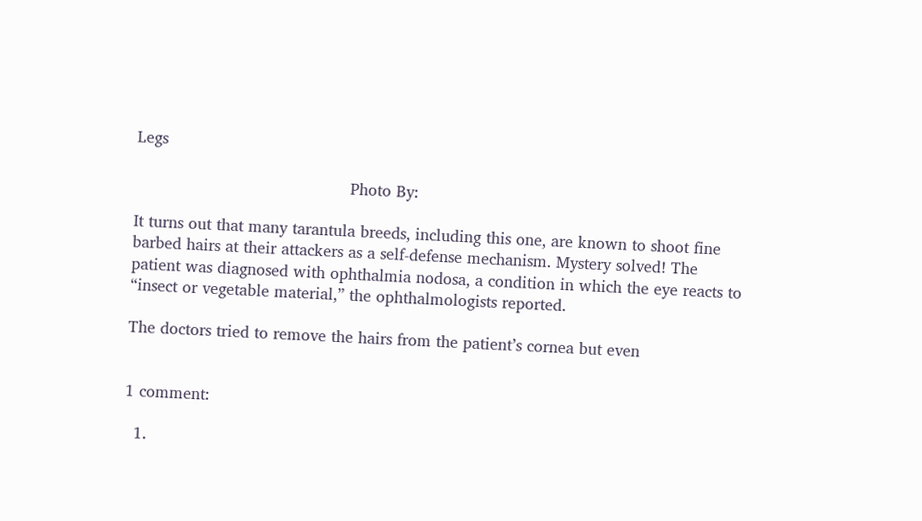Legs

                                           Photo By:

It turns out that many tarantula breeds, including this one, are known to shoot fine barbed hairs at their attackers as a self-defense mechanism. Mystery solved! The patient was diagnosed with ophthalmia nodosa, a condition in which the eye reacts to “insect or vegetable material,” the ophthalmologists reported.

The doctors tried to remove the hairs from the patient’s cornea but even


1 comment:

  1.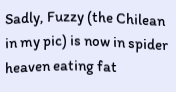Sadly, Fuzzy (the Chilean in my pic) is now in spider heaven eating fat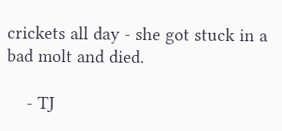crickets all day - she got stuck in a bad molt and died.

    - TJ